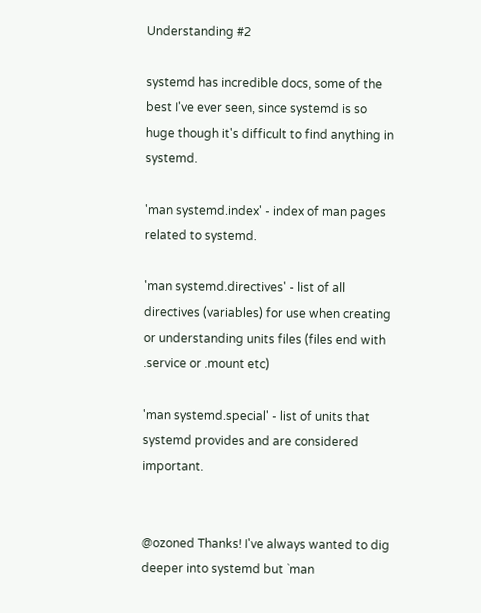Understanding #2

systemd has incredible docs, some of the best I've ever seen, since systemd is so huge though it's difficult to find anything in systemd.

'man systemd.index' - index of man pages related to systemd.

'man systemd.directives' - list of all directives (variables) for use when creating or understanding units files (files end with .service or .mount etc)

'man systemd.special' - list of units that systemd provides and are considered important.


@ozoned Thanks! I've always wanted to dig deeper into systemd but `man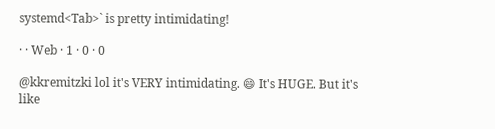systemd<Tab>` is pretty intimidating!

· · Web · 1 · 0 · 0

@kkremitzki lol it's VERY intimidating. 😄 It's HUGE. But it's like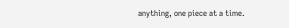anything, one piece at a time.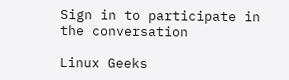Sign in to participate in the conversation

Linux Geeks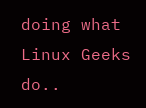doing what Linux Geeks do..